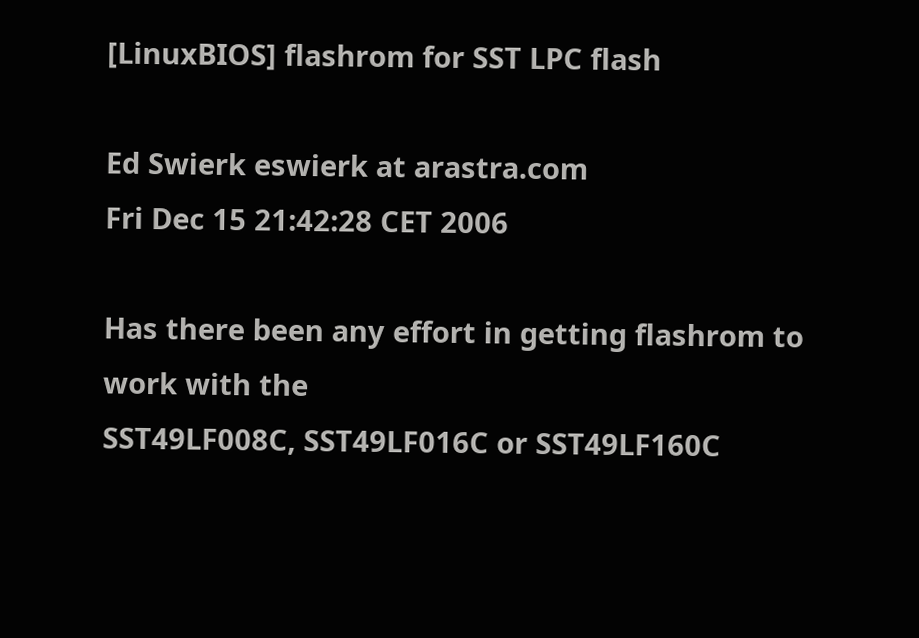[LinuxBIOS] flashrom for SST LPC flash

Ed Swierk eswierk at arastra.com
Fri Dec 15 21:42:28 CET 2006

Has there been any effort in getting flashrom to work with the
SST49LF008C, SST49LF016C or SST49LF160C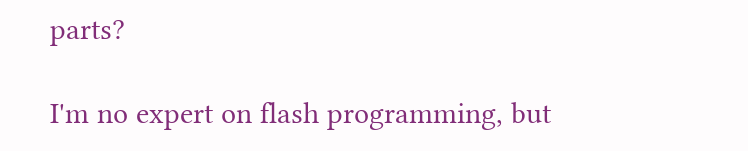parts?

I'm no expert on flash programming, but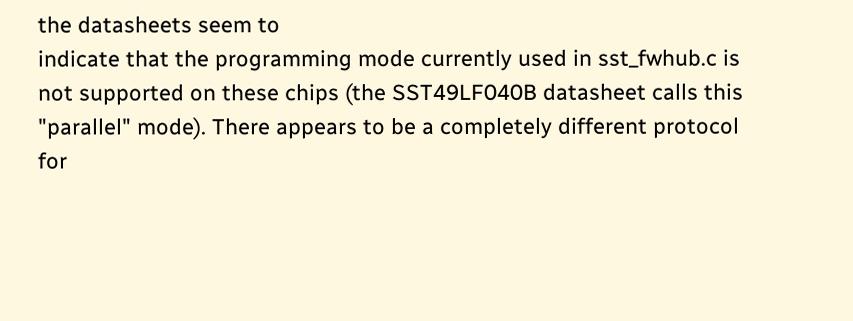the datasheets seem to
indicate that the programming mode currently used in sst_fwhub.c is
not supported on these chips (the SST49LF040B datasheet calls this
"parallel" mode). There appears to be a completely different protocol
for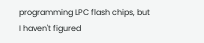programming LPC flash chips, but I haven't figured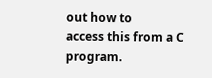out how to
access this from a C program.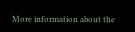More information about the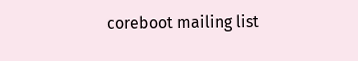coreboot mailing list